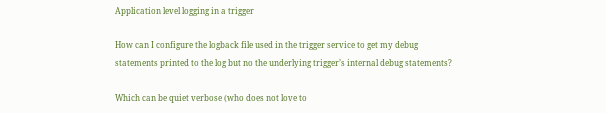Application level logging in a trigger

How can I configure the logback file used in the trigger service to get my debug statements printed to the log but no the underlying trigger’s internal debug statements?

Which can be quiet verbose (who does not love to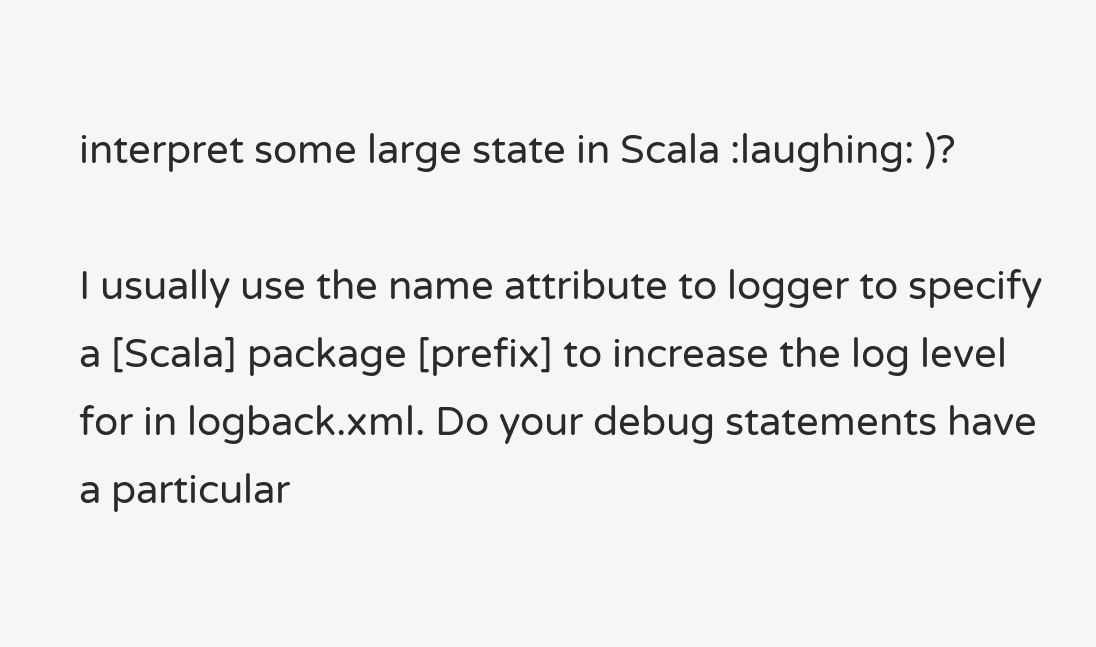interpret some large state in Scala :laughing: )?

I usually use the name attribute to logger to specify a [Scala] package [prefix] to increase the log level for in logback.xml. Do your debug statements have a particular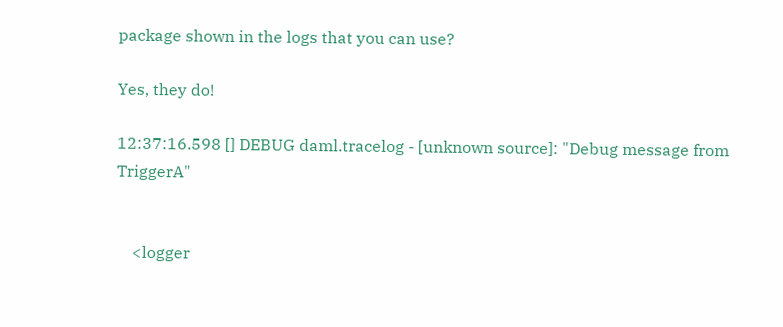package shown in the logs that you can use?

Yes, they do!

12:37:16.598 [] DEBUG daml.tracelog - [unknown source]: "Debug message from TriggerA"


    <logger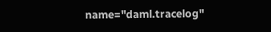name="daml.tracelog"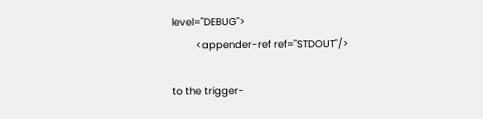level="DEBUG">
        <appender-ref ref="STDOUT"/>

to the trigger-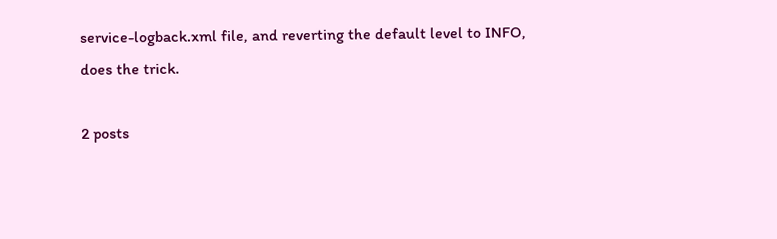service-logback.xml file, and reverting the default level to INFO, does the trick.

2 posts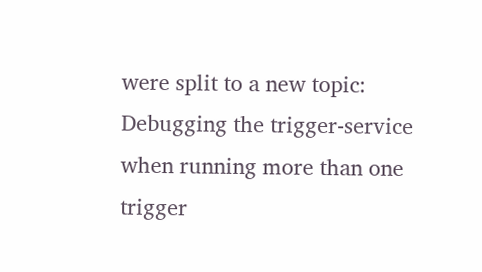were split to a new topic: Debugging the trigger-service when running more than one trigger